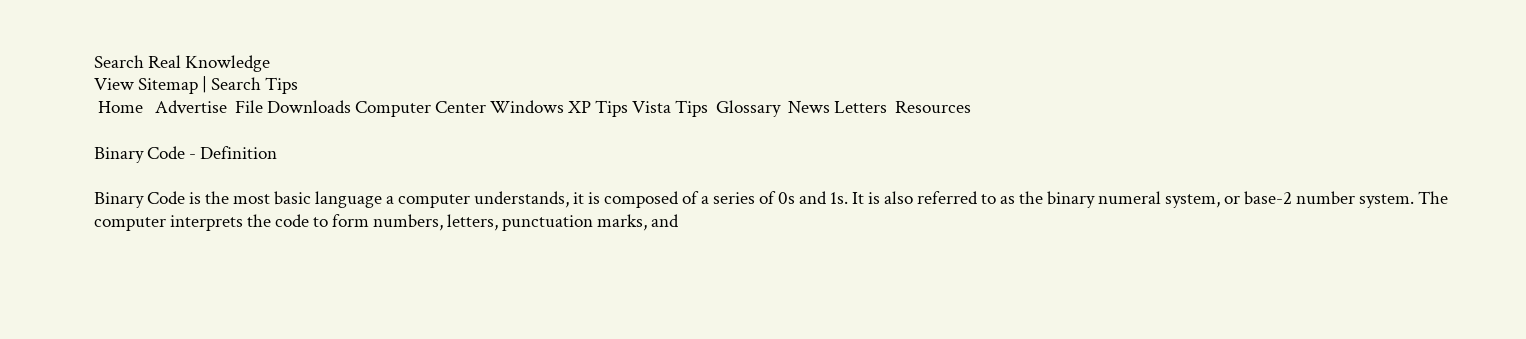Search Real Knowledge
View Sitemap | Search Tips
 Home   Advertise  File Downloads Computer Center Windows XP Tips Vista Tips  Glossary  News Letters  Resources

Binary Code - Definition

Binary Code is the most basic language a computer understands, it is composed of a series of 0s and 1s. It is also referred to as the binary numeral system, or base-2 number system. The computer interprets the code to form numbers, letters, punctuation marks, and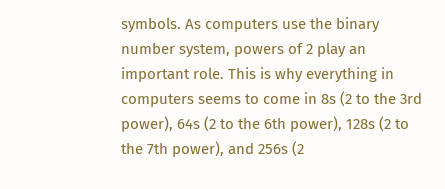symbols. As computers use the binary number system, powers of 2 play an important role. This is why everything in computers seems to come in 8s (2 to the 3rd power), 64s (2 to the 6th power), 128s (2 to the 7th power), and 256s (2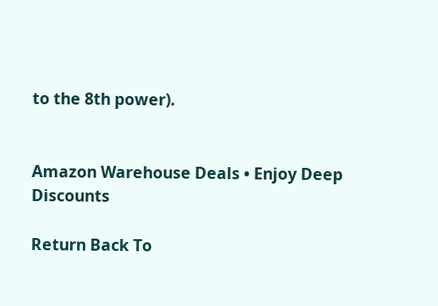to the 8th power).


Amazon Warehouse Deals • Enjoy Deep Discounts

Return Back To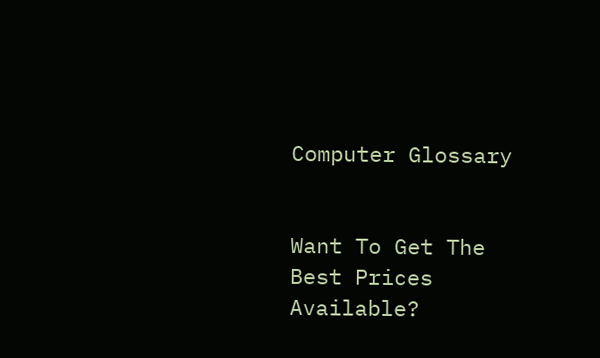Computer Glossary


Want To Get The Best Prices Available?